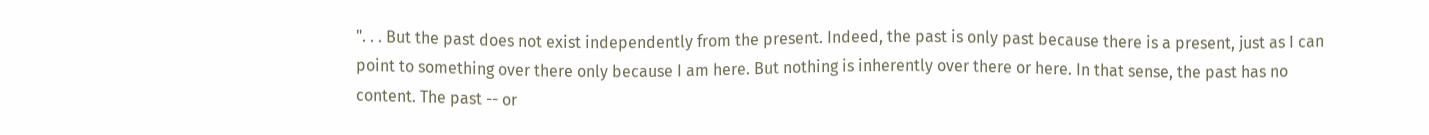". . . But the past does not exist independently from the present. Indeed, the past is only past because there is a present, just as I can point to something over there only because I am here. But nothing is inherently over there or here. In that sense, the past has no content. The past -- or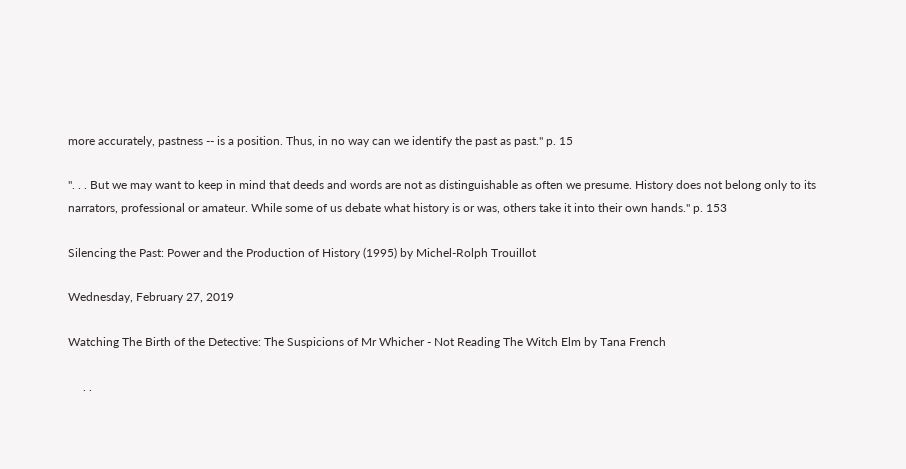more accurately, pastness -- is a position. Thus, in no way can we identify the past as past." p. 15

". . . But we may want to keep in mind that deeds and words are not as distinguishable as often we presume. History does not belong only to its narrators, professional or amateur. While some of us debate what history is or was, others take it into their own hands." p. 153

Silencing the Past: Power and the Production of History (1995) by Michel-Rolph Trouillot

Wednesday, February 27, 2019

Watching The Birth of the Detective: The Suspicions of Mr Whicher - Not Reading The Witch Elm by Tana French

     . .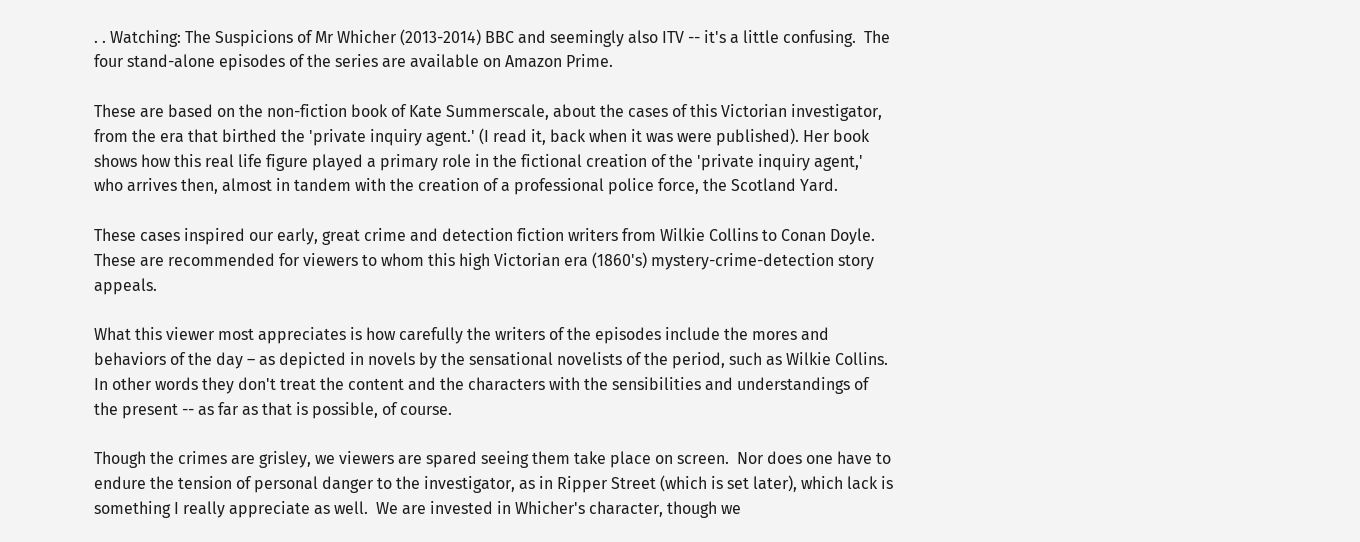. . Watching: The Suspicions of Mr Whicher (2013-2014) BBC and seemingly also ITV -- it's a little confusing.  The four stand-alone episodes of the series are available on Amazon Prime.

These are based on the non-fiction book of Kate Summerscale, about the cases of this Victorian investigator, from the era that birthed the 'private inquiry agent.' (I read it, back when it was were published). Her book shows how this real life figure played a primary role in the fictional creation of the 'private inquiry agent,' who arrives then, almost in tandem with the creation of a professional police force, the Scotland Yard.

These cases inspired our early, great crime and detection fiction writers from Wilkie Collins to Conan Doyle.  These are recommended for viewers to whom this high Victorian era (1860's) mystery-crime-detection story appeals.

What this viewer most appreciates is how carefully the writers of the episodes include the mores and behaviors of the day – as depicted in novels by the sensational novelists of the period, such as Wilkie Collins. In other words they don't treat the content and the characters with the sensibilities and understandings of the present -- as far as that is possible, of course.

Though the crimes are grisley, we viewers are spared seeing them take place on screen.  Nor does one have to endure the tension of personal danger to the investigator, as in Ripper Street (which is set later), which lack is something I really appreciate as well.  We are invested in Whicher's character, though we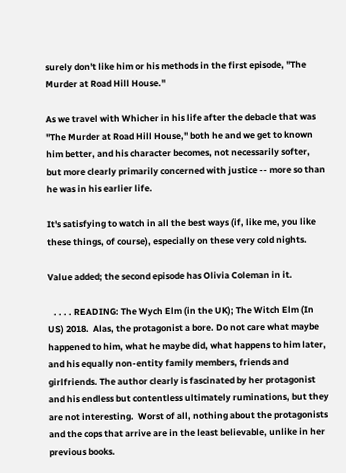surely don't like him or his methods in the first episode, "The Murder at Road Hill House."

As we travel with Whicher in his life after the debacle that was "The Murder at Road Hill House," both he and we get to known him better, and his character becomes, not necessarily softer, but more clearly primarily concerned with justice -- more so than he was in his earlier life.

It's satisfying to watch in all the best ways (if, like me, you like these things, of course), especially on these very cold nights.

Value added; the second episode has Olivia Coleman in it.

   . . . . READING: The Wych Elm (in the UK); The Witch Elm (In US) 2018.  Alas, the protagonist a bore. Do not care what maybe happened to him, what he maybe did, what happens to him later, and his equally non-entity family members, friends and girlfriends. The author clearly is fascinated by her protagonist and his endless but contentless ultimately ruminations, but they are not interesting.  Worst of all, nothing about the protagonists and the cops that arrive are in the least believable, unlike in her previous books.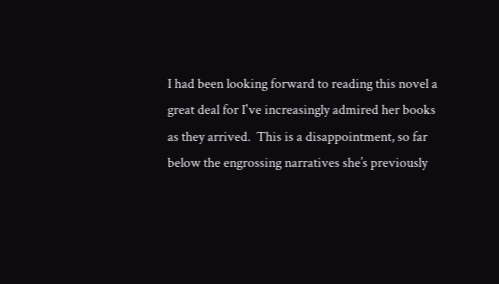I had been looking forward to reading this novel a great deal for I've increasingly admired her books as they arrived.  This is a disappointment, so far below the engrossing narratives she’s previously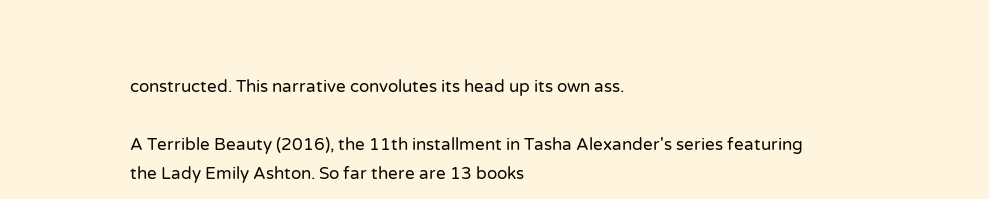constructed. This narrative convolutes its head up its own ass.

A Terrible Beauty (2016), the 11th installment in Tasha Alexander's series featuring the Lady Emily Ashton. So far there are 13 books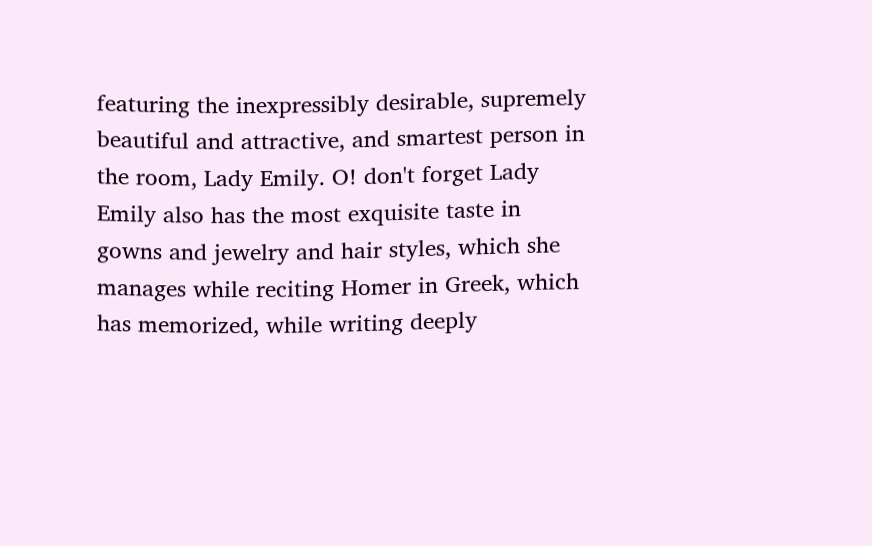featuring the inexpressibly desirable, supremely beautiful and attractive, and smartest person in the room, Lady Emily. O! don't forget Lady Emily also has the most exquisite taste in gowns and jewelry and hair styles, which she manages while reciting Homer in Greek, which has memorized, while writing deeply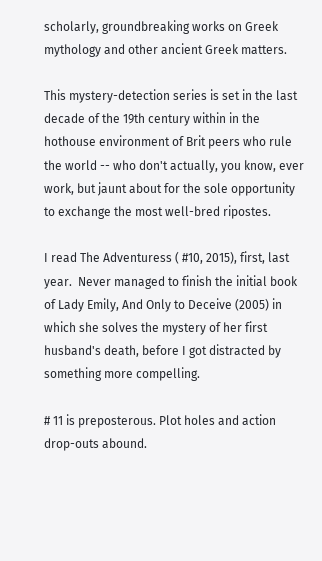scholarly, groundbreaking works on Greek mythology and other ancient Greek matters.

This mystery-detection series is set in the last decade of the 19th century within in the hothouse environment of Brit peers who rule the world -- who don't actually, you know, ever work, but jaunt about for the sole opportunity to exchange the most well-bred ripostes.

I read The Adventuress ( #10, 2015), first, last year.  Never managed to finish the initial book of Lady Emily, And Only to Deceive (2005) in which she solves the mystery of her first husband's death, before I got distracted by something more compelling.

# 11 is preposterous. Plot holes and action drop-outs abound.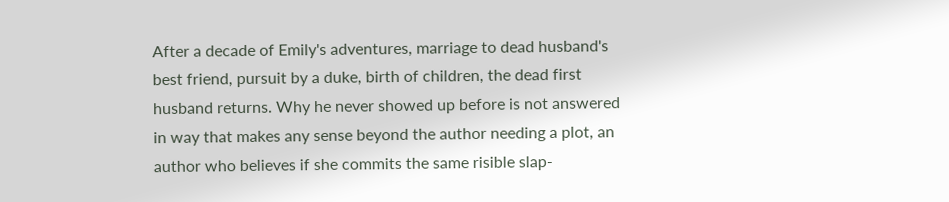After a decade of Emily's adventures, marriage to dead husband's best friend, pursuit by a duke, birth of children, the dead first husband returns. Why he never showed up before is not answered in way that makes any sense beyond the author needing a plot, an author who believes if she commits the same risible slap-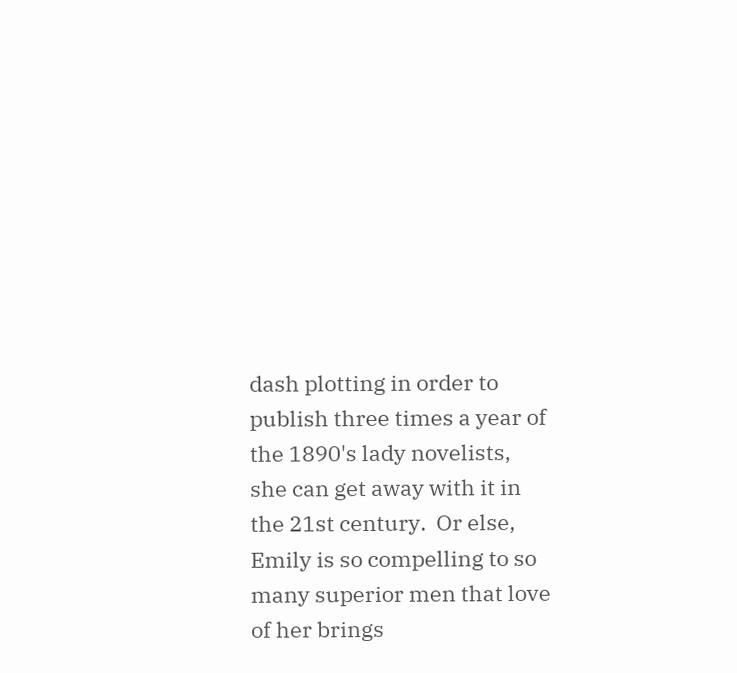dash plotting in order to publish three times a year of the 1890's lady novelists, she can get away with it in the 21st century.  Or else,  Emily is so compelling to so many superior men that love of her brings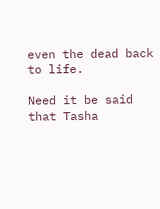even the dead back to life.

Need it be said that Tasha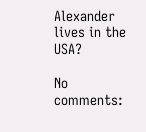Alexander lives in the USA?

No comments: